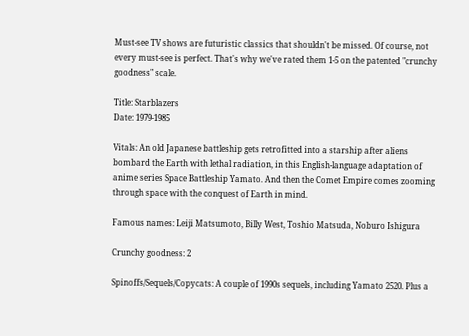Must-see TV shows are futuristic classics that shouldn't be missed. Of course, not every must-see is perfect. That's why we've rated them 1-5 on the patented "crunchy goodness" scale.

Title: Starblazers
Date: 1979-1985

Vitals: An old Japanese battleship gets retrofitted into a starship after aliens bombard the Earth with lethal radiation, in this English-language adaptation of anime series Space Battleship Yamato. And then the Comet Empire comes zooming through space with the conquest of Earth in mind.

Famous names: Leiji Matsumoto, Billy West, Toshio Matsuda, Noburo Ishigura

Crunchy goodness: 2

Spinoffs/Sequels/Copycats: A couple of 1990s sequels, including Yamato 2520. Plus a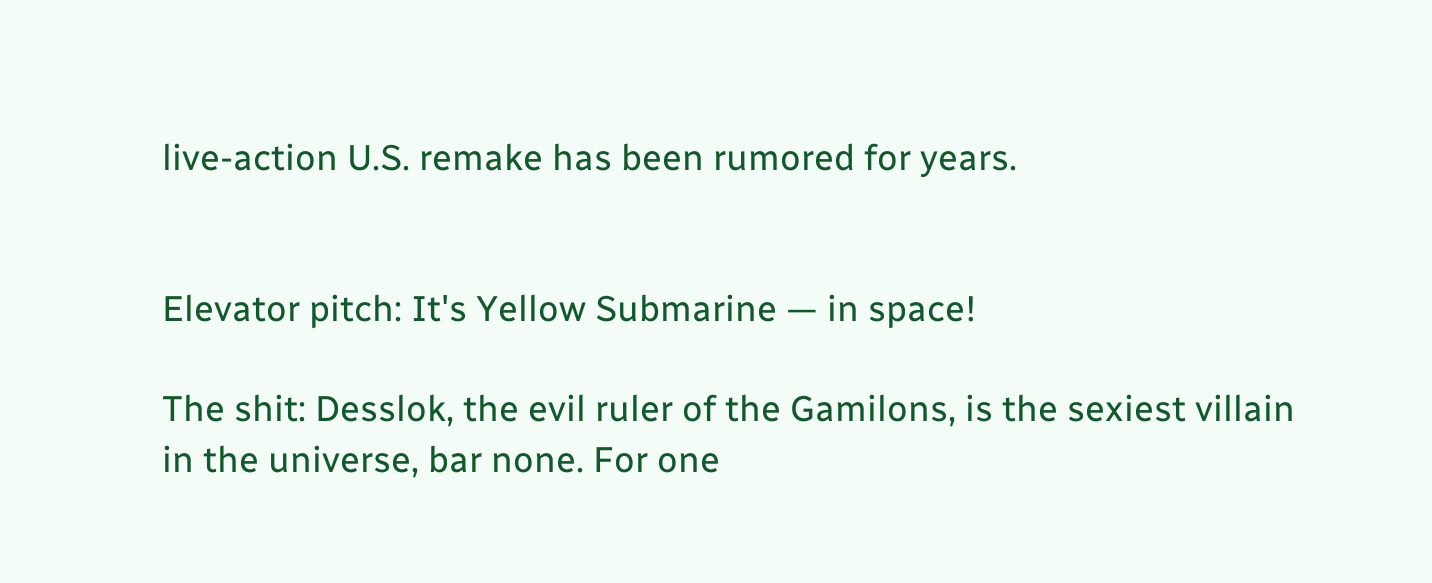live-action U.S. remake has been rumored for years.


Elevator pitch: It's Yellow Submarine — in space!

The shit: Desslok, the evil ruler of the Gamilons, is the sexiest villain in the universe, bar none. For one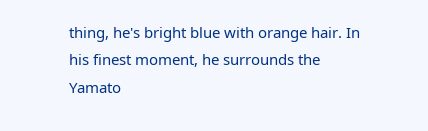thing, he's bright blue with orange hair. In his finest moment, he surrounds the Yamato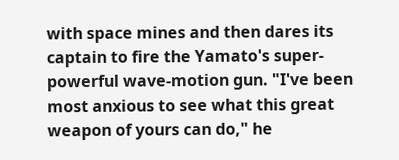with space mines and then dares its captain to fire the Yamato's super-powerful wave-motion gun. "I've been most anxious to see what this great weapon of yours can do," he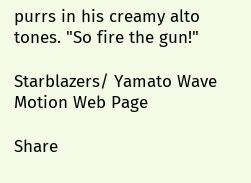purrs in his creamy alto tones. "So fire the gun!"

Starblazers/ Yamato Wave Motion Web Page

Share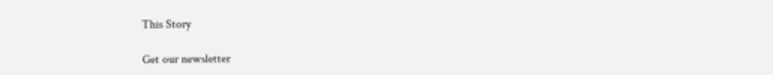This Story

Get our newsletter